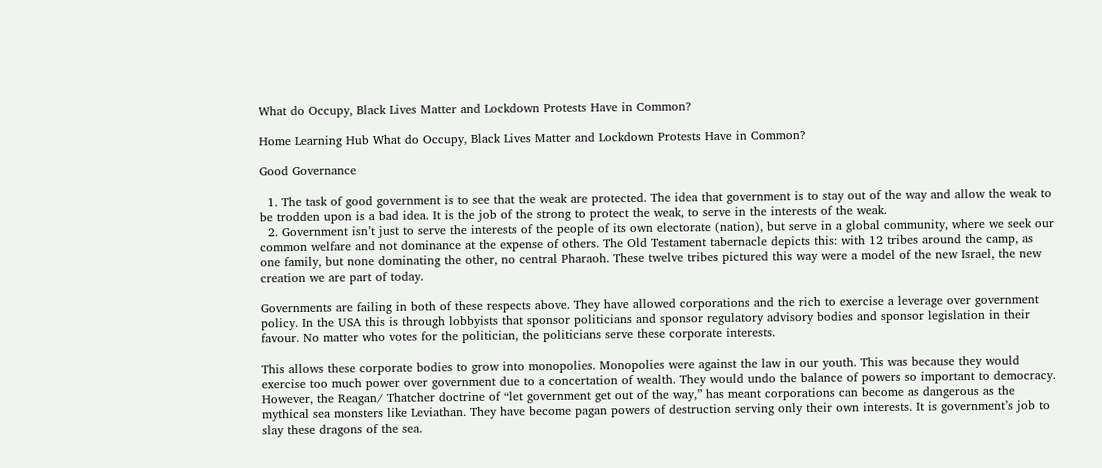What do Occupy, Black Lives Matter and Lockdown Protests Have in Common?

Home Learning Hub What do Occupy, Black Lives Matter and Lockdown Protests Have in Common?

Good Governance

  1. The task of good government is to see that the weak are protected. The idea that government is to stay out of the way and allow the weak to be trodden upon is a bad idea. It is the job of the strong to protect the weak, to serve in the interests of the weak.
  2. Government isn’t just to serve the interests of the people of its own electorate (nation), but serve in a global community, where we seek our common welfare and not dominance at the expense of others. The Old Testament tabernacle depicts this: with 12 tribes around the camp, as one family, but none dominating the other, no central Pharaoh. These twelve tribes pictured this way were a model of the new Israel, the new creation we are part of today.

Governments are failing in both of these respects above. They have allowed corporations and the rich to exercise a leverage over government policy. In the USA this is through lobbyists that sponsor politicians and sponsor regulatory advisory bodies and sponsor legislation in their favour. No matter who votes for the politician, the politicians serve these corporate interests.

This allows these corporate bodies to grow into monopolies. Monopolies were against the law in our youth. This was because they would exercise too much power over government due to a concertation of wealth. They would undo the balance of powers so important to democracy. However, the Reagan/ Thatcher doctrine of “let government get out of the way,” has meant corporations can become as dangerous as the mythical sea monsters like Leviathan. They have become pagan powers of destruction serving only their own interests. It is government’s job to slay these dragons of the sea.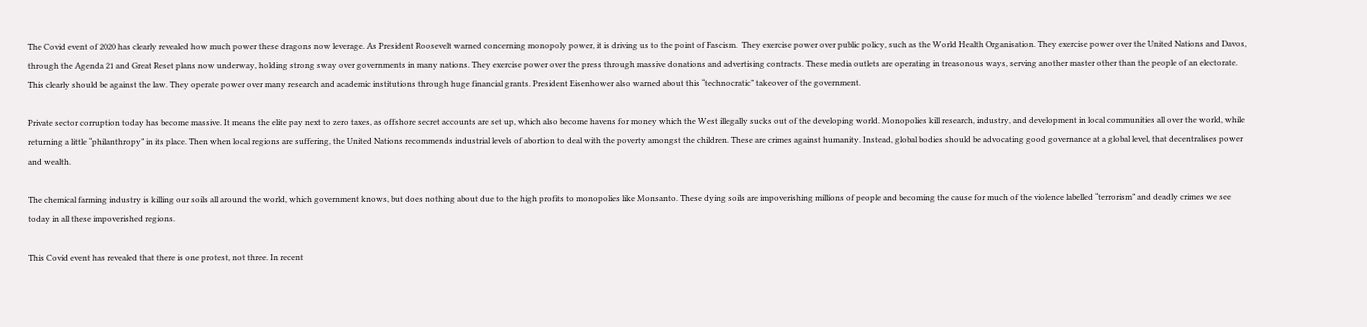The Covid event of 2020 has clearly revealed how much power these dragons now leverage. As President Roosevelt warned concerning monopoly power, it is driving us to the point of Fascism.  They exercise power over public policy, such as the World Health Organisation. They exercise power over the United Nations and Davos, through the Agenda 21 and Great Reset plans now underway, holding strong sway over governments in many nations. They exercise power over the press through massive donations and advertising contracts. These media outlets are operating in treasonous ways, serving another master other than the people of an electorate. This clearly should be against the law. They operate power over many research and academic institutions through huge financial grants. President Eisenhower also warned about this “technocratic” takeover of the government.

Private sector corruption today has become massive. It means the elite pay next to zero taxes, as offshore secret accounts are set up, which also become havens for money which the West illegally sucks out of the developing world. Monopolies kill research, industry, and development in local communities all over the world, while returning a little “philanthropy” in its place. Then when local regions are suffering, the United Nations recommends industrial levels of abortion to deal with the poverty amongst the children. These are crimes against humanity. Instead, global bodies should be advocating good governance at a global level, that decentralises power and wealth.

The chemical farming industry is killing our soils all around the world, which government knows, but does nothing about due to the high profits to monopolies like Monsanto. These dying soils are impoverishing millions of people and becoming the cause for much of the violence labelled “terrorism” and deadly crimes we see today in all these impoverished regions.

This Covid event has revealed that there is one protest, not three. In recent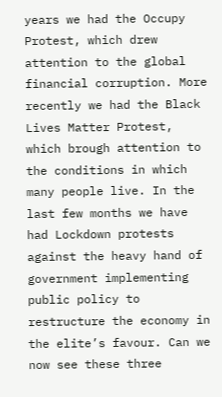years we had the Occupy Protest, which drew attention to the global financial corruption. More recently we had the Black Lives Matter Protest, which brough attention to the conditions in which many people live. In the last few months we have had Lockdown protests against the heavy hand of government implementing public policy to restructure the economy in the elite’s favour. Can we now see these three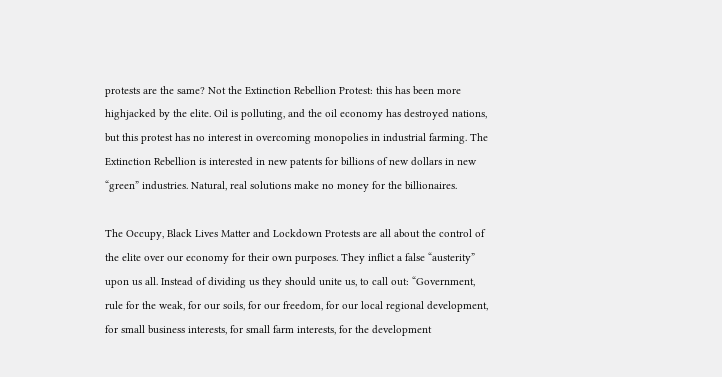protests are the same? Not the Extinction Rebellion Protest: this has been more highjacked by the elite. Oil is polluting, and the oil economy has destroyed nations, but this protest has no interest in overcoming monopolies in industrial farming. The Extinction Rebellion is interested in new patents for billions of new dollars in new “green” industries. Natural, real solutions make no money for the billionaires.

The Occupy, Black Lives Matter and Lockdown Protests are all about the control of the elite over our economy for their own purposes. They inflict a false “austerity” upon us all. Instead of dividing us they should unite us, to call out: “Government, rule for the weak, for our soils, for our freedom, for our local regional development, for small business interests, for small farm interests, for the development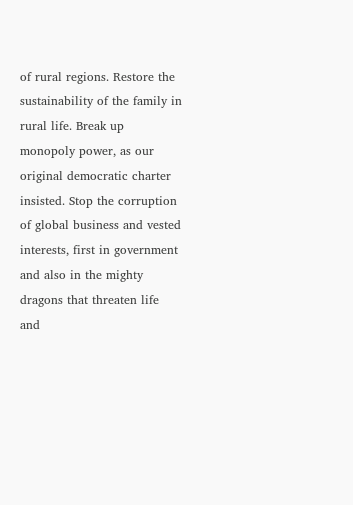of rural regions. Restore the sustainability of the family in rural life. Break up monopoly power, as our original democratic charter insisted. Stop the corruption of global business and vested interests, first in government and also in the mighty dragons that threaten life and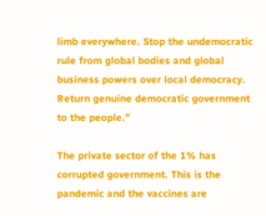limb everywhere. Stop the undemocratic rule from global bodies and global business powers over local democracy. Return genuine democratic government to the people.”

The private sector of the 1% has corrupted government. This is the pandemic and the vaccines are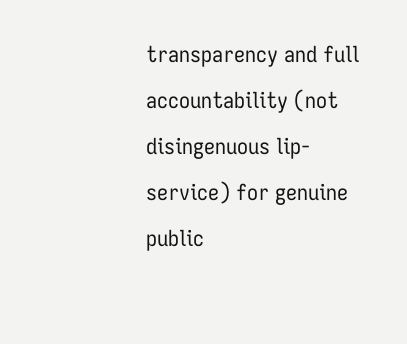transparency and full accountability (not disingenuous lip-service) for genuine public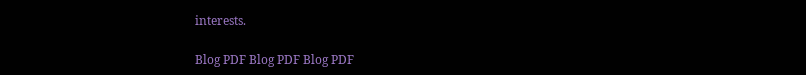interests.

Blog PDF Blog PDF Blog PDF